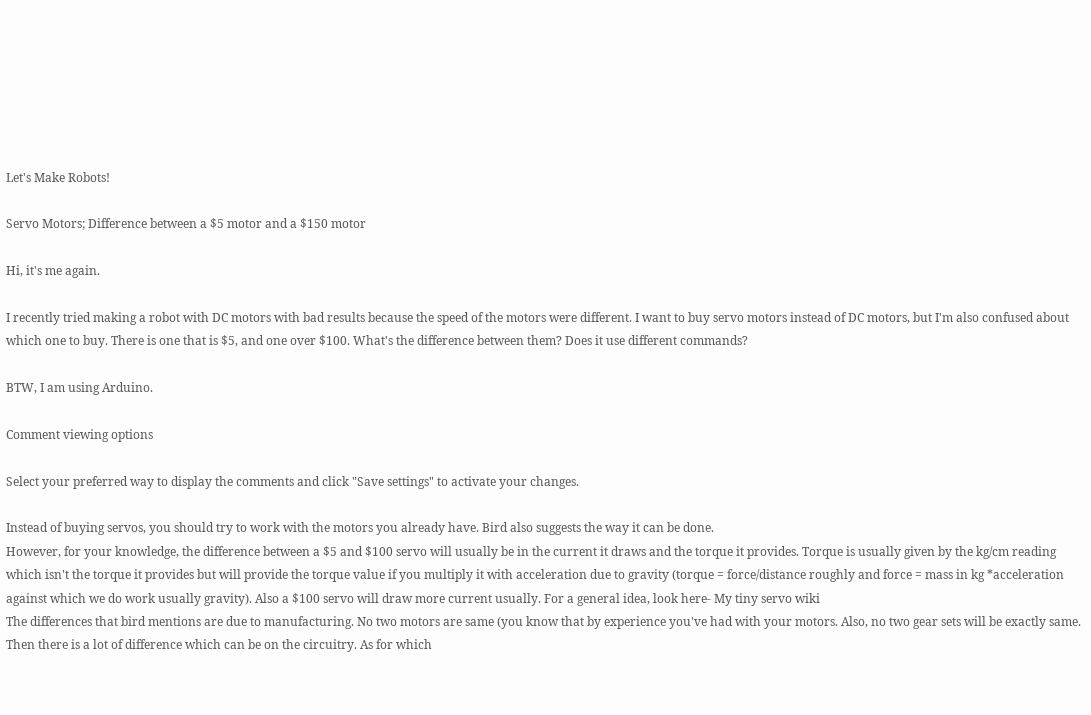Let's Make Robots!

Servo Motors; Difference between a $5 motor and a $150 motor

Hi, it's me again.

I recently tried making a robot with DC motors with bad results because the speed of the motors were different. I want to buy servo motors instead of DC motors, but I'm also confused about which one to buy. There is one that is $5, and one over $100. What's the difference between them? Does it use different commands?

BTW, I am using Arduino.

Comment viewing options

Select your preferred way to display the comments and click "Save settings" to activate your changes.

Instead of buying servos, you should try to work with the motors you already have. Bird also suggests the way it can be done.
However, for your knowledge, the difference between a $5 and $100 servo will usually be in the current it draws and the torque it provides. Torque is usually given by the kg/cm reading which isn't the torque it provides but will provide the torque value if you multiply it with acceleration due to gravity (torque = force/distance roughly and force = mass in kg *acceleration against which we do work usually gravity). Also a $100 servo will draw more current usually. For a general idea, look here- My tiny servo wiki
The differences that bird mentions are due to manufacturing. No two motors are same (you know that by experience you've had with your motors. Also, no two gear sets will be exactly same. Then there is a lot of difference which can be on the circuitry. As for which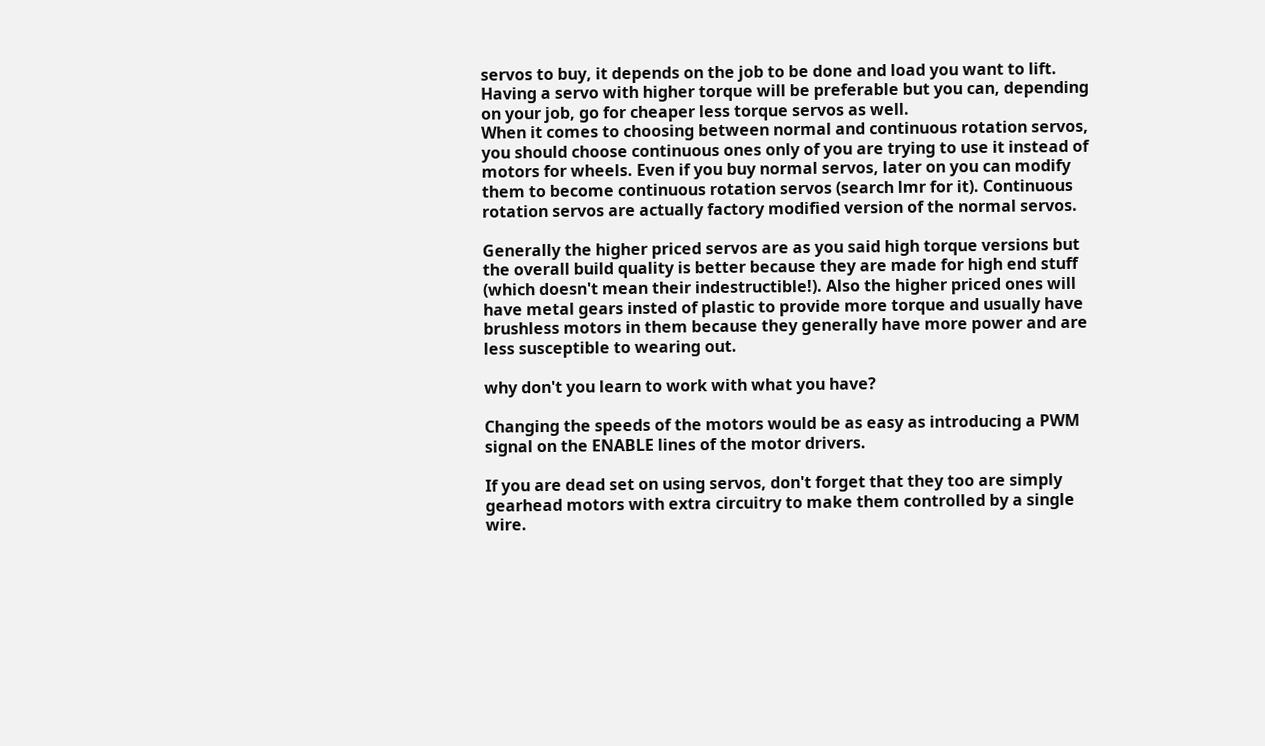servos to buy, it depends on the job to be done and load you want to lift. Having a servo with higher torque will be preferable but you can, depending on your job, go for cheaper less torque servos as well.
When it comes to choosing between normal and continuous rotation servos, you should choose continuous ones only of you are trying to use it instead of motors for wheels. Even if you buy normal servos, later on you can modify them to become continuous rotation servos (search lmr for it). Continuous rotation servos are actually factory modified version of the normal servos.

Generally the higher priced servos are as you said high torque versions but the overall build quality is better because they are made for high end stuff (which doesn't mean their indestructible!). Also the higher priced ones will have metal gears insted of plastic to provide more torque and usually have brushless motors in them because they generally have more power and are less susceptible to wearing out.

why don't you learn to work with what you have?

Changing the speeds of the motors would be as easy as introducing a PWM signal on the ENABLE lines of the motor drivers.

If you are dead set on using servos, don't forget that they too are simply gearhead motors with extra circuitry to make them controlled by a single wire.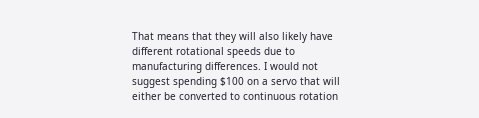That means that they will also likely have different rotational speeds due to manufacturing differences. I would not suggest spending $100 on a servo that will either be converted to continuous rotation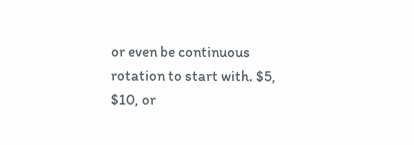or even be continuous rotation to start with. $5, $10, or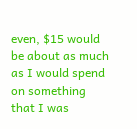even, $15 would be about as much as I would spend on something that I was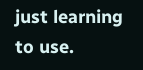just learning to use.